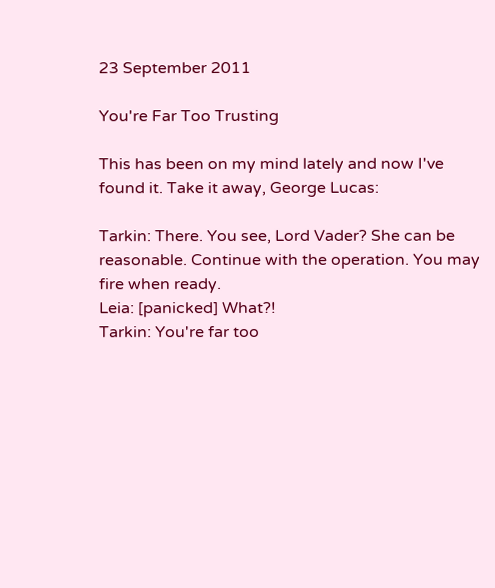23 September 2011

You're Far Too Trusting

This has been on my mind lately and now I've found it. Take it away, George Lucas:

Tarkin: There. You see, Lord Vader? She can be reasonable. Continue with the operation. You may fire when ready.
Leia: [panicked] What?!
Tarkin: You're far too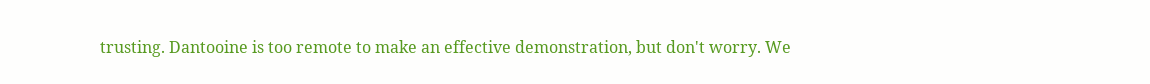trusting. Dantooine is too remote to make an effective demonstration, but don't worry. We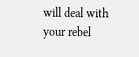will deal with your rebel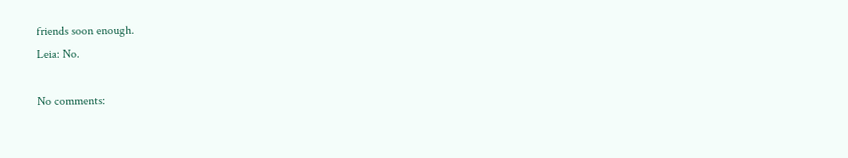friends soon enough.
Leia: No.

No comments: